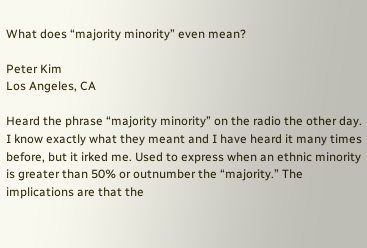What does “majority minority” even mean?

Peter Kim
Los Angeles, CA

Heard the phrase “majority minority” on the radio the other day. I know exactly what they meant and I have heard it many times before, but it irked me. Used to express when an ethnic minority is greater than 50% or outnumber the “majority.” The implications are that the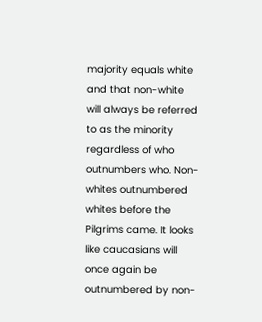majority equals white and that non-white will always be referred to as the minority regardless of who outnumbers who. Non-whites outnumbered whites before the Pilgrims came. It looks like caucasians will once again be outnumbered by non-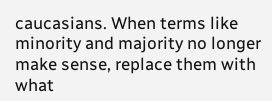caucasians. When terms like minority and majority no longer make sense, replace them with what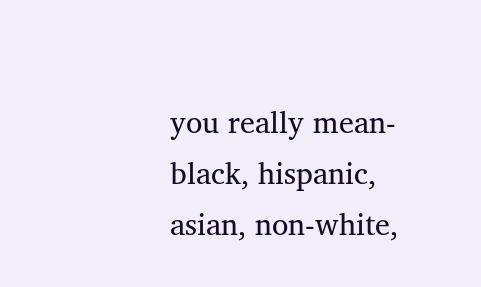you really mean- black, hispanic, asian, non-white,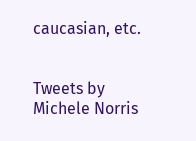caucasian, etc.


Tweets by Michele Norris